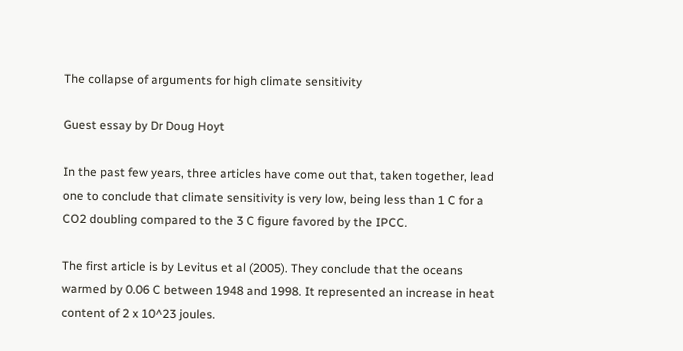The collapse of arguments for high climate sensitivity

Guest essay by Dr Doug Hoyt

In the past few years, three articles have come out that, taken together, lead one to conclude that climate sensitivity is very low, being less than 1 C for a CO2 doubling compared to the 3 C figure favored by the IPCC.

The first article is by Levitus et al (2005). They conclude that the oceans warmed by 0.06 C between 1948 and 1998. It represented an increase in heat content of 2 x 10^23 joules.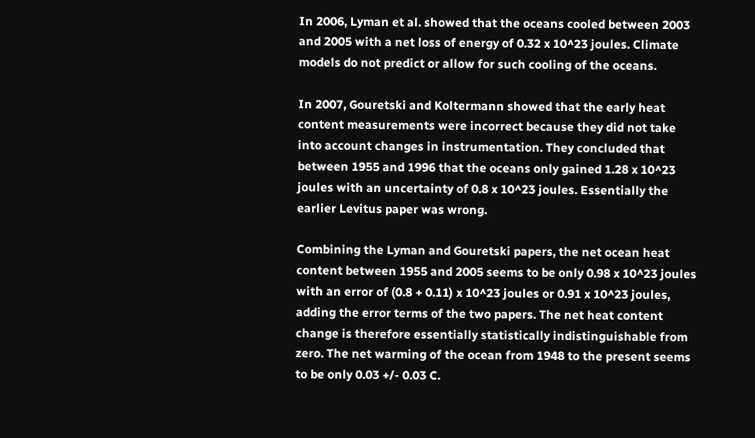In 2006, Lyman et al. showed that the oceans cooled between 2003 and 2005 with a net loss of energy of 0.32 x 10^23 joules. Climate models do not predict or allow for such cooling of the oceans.

In 2007, Gouretski and Koltermann showed that the early heat content measurements were incorrect because they did not take into account changes in instrumentation. They concluded that between 1955 and 1996 that the oceans only gained 1.28 x 10^23 joules with an uncertainty of 0.8 x 10^23 joules. Essentially the earlier Levitus paper was wrong.

Combining the Lyman and Gouretski papers, the net ocean heat content between 1955 and 2005 seems to be only 0.98 x 10^23 joules with an error of (0.8 + 0.11) x 10^23 joules or 0.91 x 10^23 joules, adding the error terms of the two papers. The net heat content change is therefore essentially statistically indistinguishable from zero. The net warming of the ocean from 1948 to the present seems to be only 0.03 +/- 0.03 C.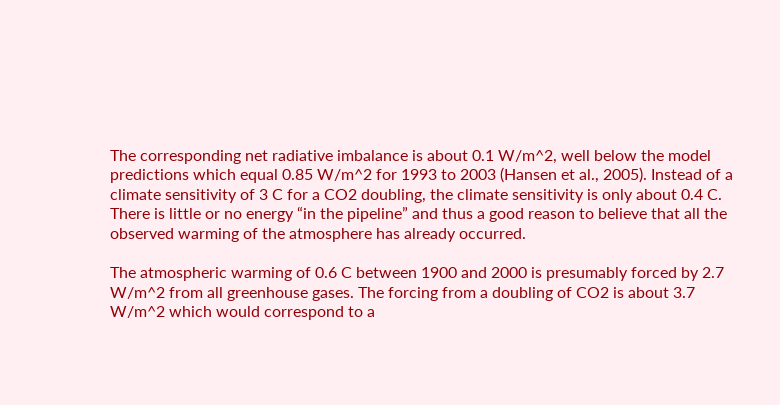The corresponding net radiative imbalance is about 0.1 W/m^2, well below the model predictions which equal 0.85 W/m^2 for 1993 to 2003 (Hansen et al., 2005). Instead of a climate sensitivity of 3 C for a CO2 doubling, the climate sensitivity is only about 0.4 C. There is little or no energy “in the pipeline” and thus a good reason to believe that all the observed warming of the atmosphere has already occurred.

The atmospheric warming of 0.6 C between 1900 and 2000 is presumably forced by 2.7 W/m^2 from all greenhouse gases. The forcing from a doubling of CO2 is about 3.7 W/m^2 which would correspond to a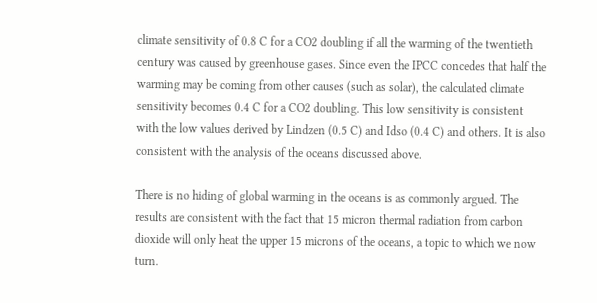climate sensitivity of 0.8 C for a CO2 doubling if all the warming of the twentieth century was caused by greenhouse gases. Since even the IPCC concedes that half the warming may be coming from other causes (such as solar), the calculated climate sensitivity becomes 0.4 C for a CO2 doubling. This low sensitivity is consistent with the low values derived by Lindzen (0.5 C) and Idso (0.4 C) and others. It is also consistent with the analysis of the oceans discussed above.

There is no hiding of global warming in the oceans is as commonly argued. The results are consistent with the fact that 15 micron thermal radiation from carbon dioxide will only heat the upper 15 microns of the oceans, a topic to which we now turn.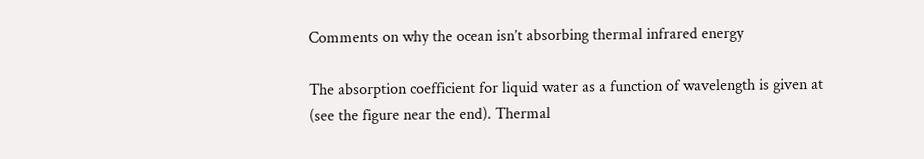Comments on why the ocean isn’t absorbing thermal infrared energy

The absorption coefficient for liquid water as a function of wavelength is given at (see the figure near the end). Thermal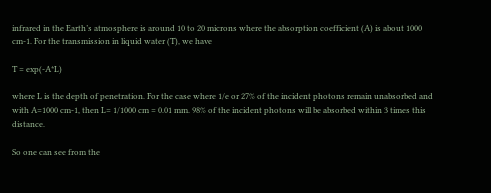infrared in the Earth’s atmosphere is around 10 to 20 microns where the absorption coefficient (A) is about 1000 cm-1. For the transmission in liquid water (T), we have

T = exp(-A*L)

where L is the depth of penetration. For the case where 1/e or 27% of the incident photons remain unabsorbed and with A=1000 cm-1, then L= 1/1000 cm = 0.01 mm. 98% of the incident photons will be absorbed within 3 times this distance.

So one can see from the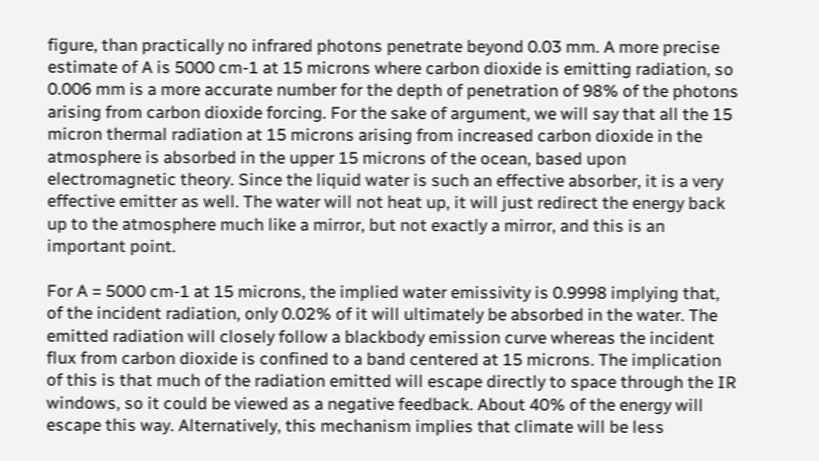figure, than practically no infrared photons penetrate beyond 0.03 mm. A more precise estimate of A is 5000 cm-1 at 15 microns where carbon dioxide is emitting radiation, so 0.006 mm is a more accurate number for the depth of penetration of 98% of the photons arising from carbon dioxide forcing. For the sake of argument, we will say that all the 15 micron thermal radiation at 15 microns arising from increased carbon dioxide in the atmosphere is absorbed in the upper 15 microns of the ocean, based upon electromagnetic theory. Since the liquid water is such an effective absorber, it is a very effective emitter as well. The water will not heat up, it will just redirect the energy back up to the atmosphere much like a mirror, but not exactly a mirror, and this is an important point.

For A = 5000 cm-1 at 15 microns, the implied water emissivity is 0.9998 implying that, of the incident radiation, only 0.02% of it will ultimately be absorbed in the water. The emitted radiation will closely follow a blackbody emission curve whereas the incident flux from carbon dioxide is confined to a band centered at 15 microns. The implication of this is that much of the radiation emitted will escape directly to space through the IR windows, so it could be viewed as a negative feedback. About 40% of the energy will escape this way. Alternatively, this mechanism implies that climate will be less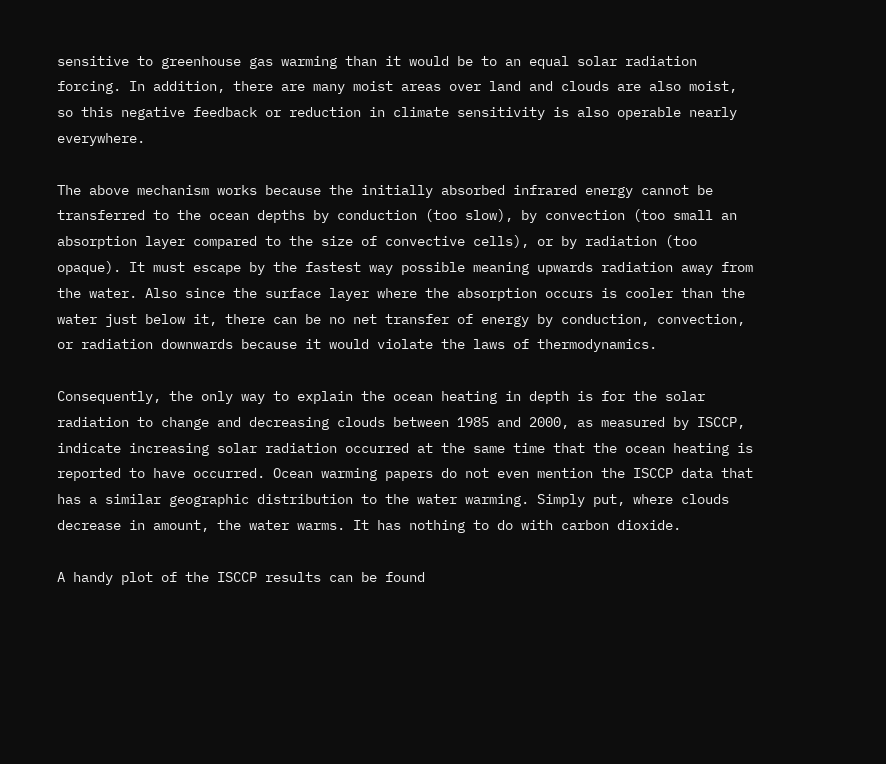sensitive to greenhouse gas warming than it would be to an equal solar radiation forcing. In addition, there are many moist areas over land and clouds are also moist, so this negative feedback or reduction in climate sensitivity is also operable nearly everywhere.

The above mechanism works because the initially absorbed infrared energy cannot be transferred to the ocean depths by conduction (too slow), by convection (too small an absorption layer compared to the size of convective cells), or by radiation (too opaque). It must escape by the fastest way possible meaning upwards radiation away from the water. Also since the surface layer where the absorption occurs is cooler than the water just below it, there can be no net transfer of energy by conduction, convection, or radiation downwards because it would violate the laws of thermodynamics.

Consequently, the only way to explain the ocean heating in depth is for the solar radiation to change and decreasing clouds between 1985 and 2000, as measured by ISCCP, indicate increasing solar radiation occurred at the same time that the ocean heating is reported to have occurred. Ocean warming papers do not even mention the ISCCP data that has a similar geographic distribution to the water warming. Simply put, where clouds decrease in amount, the water warms. It has nothing to do with carbon dioxide.

A handy plot of the ISCCP results can be found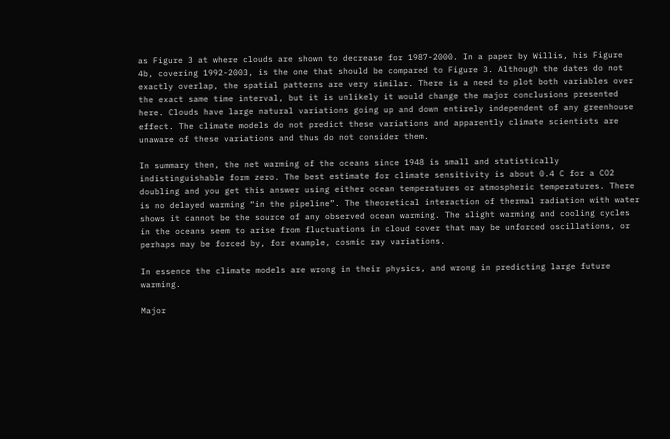as Figure 3 at where clouds are shown to decrease for 1987-2000. In a paper by Willis, his Figure 4b, covering 1992-2003, is the one that should be compared to Figure 3. Although the dates do not exactly overlap, the spatial patterns are very similar. There is a need to plot both variables over the exact same time interval, but it is unlikely it would change the major conclusions presented here. Clouds have large natural variations going up and down entirely independent of any greenhouse effect. The climate models do not predict these variations and apparently climate scientists are unaware of these variations and thus do not consider them.

In summary then, the net warming of the oceans since 1948 is small and statistically indistinguishable form zero. The best estimate for climate sensitivity is about 0.4 C for a CO2 doubling and you get this answer using either ocean temperatures or atmospheric temperatures. There is no delayed warming “in the pipeline”. The theoretical interaction of thermal radiation with water shows it cannot be the source of any observed ocean warming. The slight warming and cooling cycles in the oceans seem to arise from fluctuations in cloud cover that may be unforced oscillations, or perhaps may be forced by, for example, cosmic ray variations.

In essence the climate models are wrong in their physics, and wrong in predicting large future warming.

Major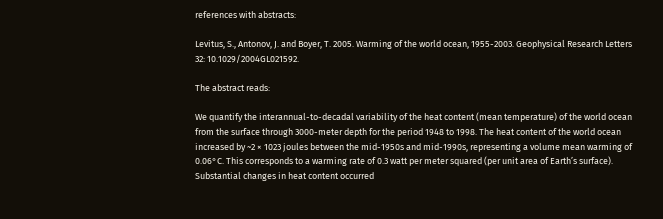references with abstracts:

Levitus, S., Antonov, J. and Boyer, T. 2005. Warming of the world ocean, 1955-2003. Geophysical Research Letters 32: 10.1029/2004GL021592.

The abstract reads:

We quantify the interannual-to-decadal variability of the heat content (mean temperature) of the world ocean from the surface through 3000-meter depth for the period 1948 to 1998. The heat content of the world ocean increased by ~2 × 1023 joules between the mid-1950s and mid-1990s, representing a volume mean warming of 0.06°C. This corresponds to a warming rate of 0.3 watt per meter squared (per unit area of Earth’s surface). Substantial changes in heat content occurred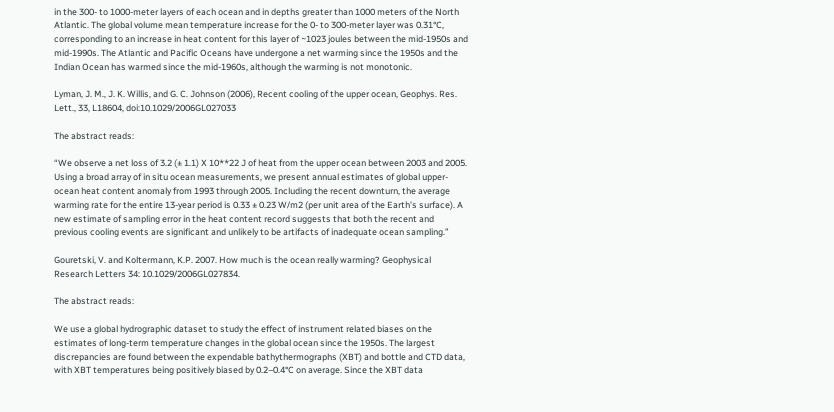in the 300- to 1000-meter layers of each ocean and in depths greater than 1000 meters of the North Atlantic. The global volume mean temperature increase for the 0- to 300-meter layer was 0.31°C, corresponding to an increase in heat content for this layer of ~1023 joules between the mid-1950s and mid-1990s. The Atlantic and Pacific Oceans have undergone a net warming since the 1950s and the Indian Ocean has warmed since the mid-1960s, although the warming is not monotonic.

Lyman, J. M., J. K. Willis, and G. C. Johnson (2006), Recent cooling of the upper ocean, Geophys. Res. Lett., 33, L18604, doi:10.1029/2006GL027033

The abstract reads:

“We observe a net loss of 3.2 (± 1.1) X 10**22 J of heat from the upper ocean between 2003 and 2005. Using a broad array of in situ ocean measurements, we present annual estimates of global upper-ocean heat content anomaly from 1993 through 2005. Including the recent downturn, the average warming rate for the entire 13-year period is 0.33 ± 0.23 W/m2 (per unit area of the Earth’s surface). A new estimate of sampling error in the heat content record suggests that both the recent and previous cooling events are significant and unlikely to be artifacts of inadequate ocean sampling.”

Gouretski, V. and Koltermann, K.P. 2007. How much is the ocean really warming? Geophysical Research Letters 34: 10.1029/2006GL027834.

The abstract reads:

We use a global hydrographic dataset to study the effect of instrument related biases on the estimates of long-term temperature changes in the global ocean since the 1950s. The largest discrepancies are found between the expendable bathythermographs (XBT) and bottle and CTD data, with XBT temperatures being positively biased by 0.2–0.4°C on average. Since the XBT data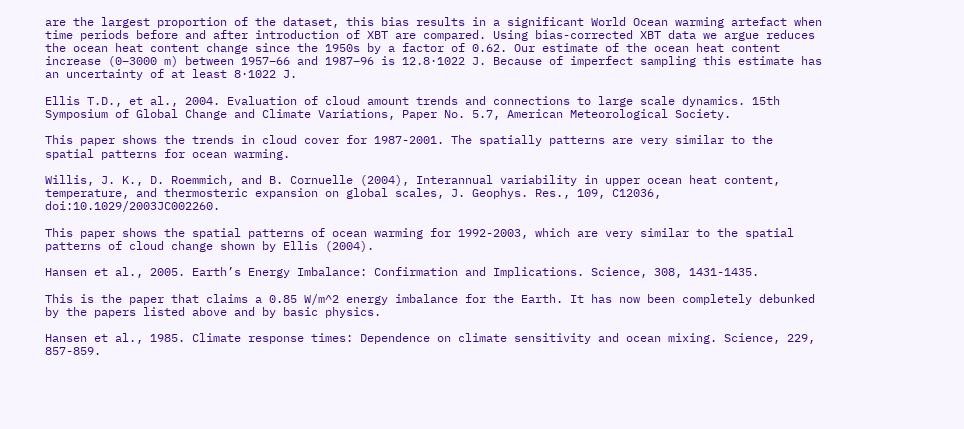are the largest proportion of the dataset, this bias results in a significant World Ocean warming artefact when time periods before and after introduction of XBT are compared. Using bias-corrected XBT data we argue reduces the ocean heat content change since the 1950s by a factor of 0.62. Our estimate of the ocean heat content increase (0–3000 m) between 1957–66 and 1987–96 is 12.8·1022 J. Because of imperfect sampling this estimate has an uncertainty of at least 8·1022 J.

Ellis T.D., et al., 2004. Evaluation of cloud amount trends and connections to large scale dynamics. 15th Symposium of Global Change and Climate Variations, Paper No. 5.7, American Meteorological Society.

This paper shows the trends in cloud cover for 1987-2001. The spatially patterns are very similar to the spatial patterns for ocean warming.

Willis, J. K., D. Roemmich, and B. Cornuelle (2004), Interannual variability in upper ocean heat content, temperature, and thermosteric expansion on global scales, J. Geophys. Res., 109, C12036, doi:10.1029/2003JC002260.

This paper shows the spatial patterns of ocean warming for 1992-2003, which are very similar to the spatial patterns of cloud change shown by Ellis (2004).

Hansen et al., 2005. Earth’s Energy Imbalance: Confirmation and Implications. Science, 308, 1431-1435.

This is the paper that claims a 0.85 W/m^2 energy imbalance for the Earth. It has now been completely debunked by the papers listed above and by basic physics.

Hansen et al., 1985. Climate response times: Dependence on climate sensitivity and ocean mixing. Science, 229, 857-859.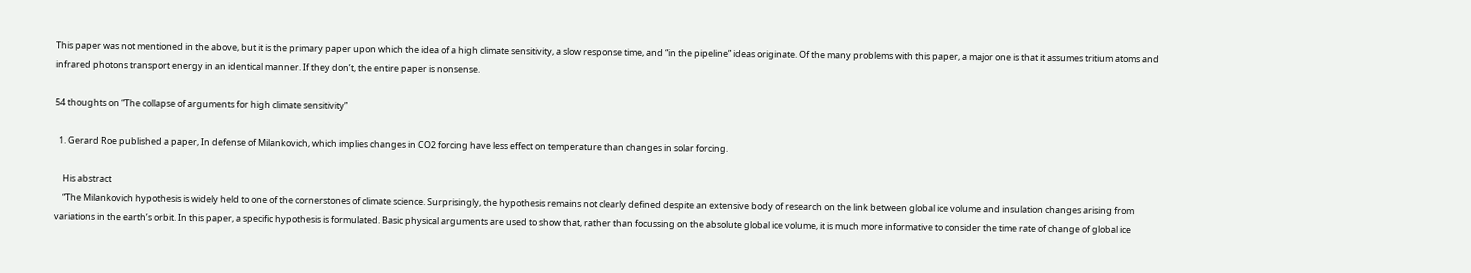This paper was not mentioned in the above, but it is the primary paper upon which the idea of a high climate sensitivity, a slow response time, and “in the pipeline” ideas originate. Of the many problems with this paper, a major one is that it assumes tritium atoms and infrared photons transport energy in an identical manner. If they don’t, the entire paper is nonsense.

54 thoughts on “The collapse of arguments for high climate sensitivity”

  1. Gerard Roe published a paper, In defense of Milankovich, which implies changes in CO2 forcing have less effect on temperature than changes in solar forcing.

    His abstract
    “The Milankovich hypothesis is widely held to one of the cornerstones of climate science. Surprisingly, the hypothesis remains not clearly defined despite an extensive body of research on the link between global ice volume and insulation changes arising from variations in the earth’s orbit. In this paper, a specific hypothesis is formulated. Basic physical arguments are used to show that, rather than focussing on the absolute global ice volume, it is much more informative to consider the time rate of change of global ice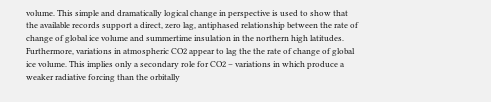volume. This simple and dramatically logical change in perspective is used to show that the available records support a direct, zero lag, antiphased relationship between the rate of change of global ice volume and summertime insulation in the northern high latitudes. Furthermore, variations in atmospheric CO2 appear to lag the the rate of change of global ice volume. This implies only a secondary role for CO2 – variations in which produce a weaker radiative forcing than the orbitally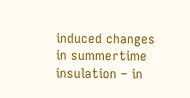induced changes in summertime insulation – in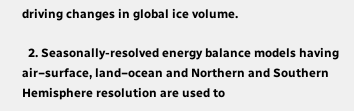driving changes in global ice volume.

  2. Seasonally-resolved energy balance models having air−surface, land−ocean and Northern and Southern Hemisphere resolution are used to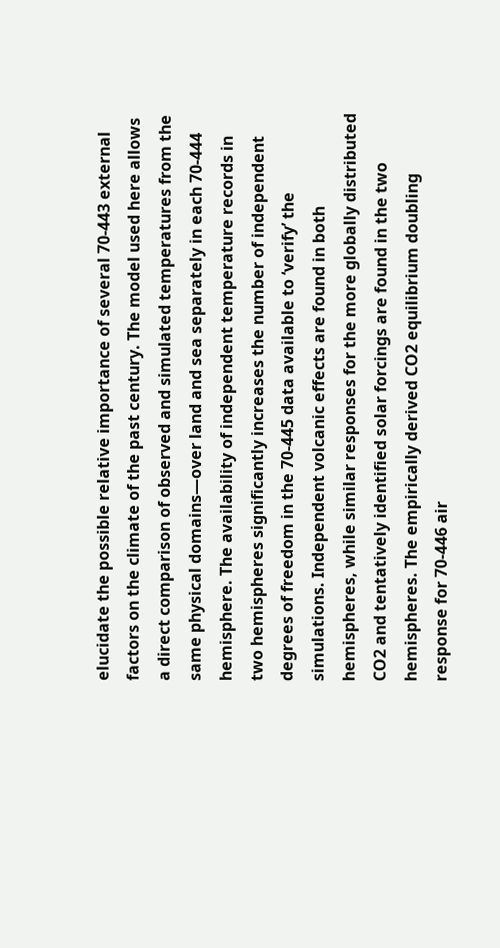elucidate the possible relative importance of several 70-443 external factors on the climate of the past century. The model used here allows a direct comparison of observed and simulated temperatures from the same physical domains—over land and sea separately in each 70-444 hemisphere. The availability of independent temperature records in two hemispheres significantly increases the number of independent degrees of freedom in the 70-445 data available to ‘verify’ the simulations. Independent volcanic effects are found in both hemispheres, while similar responses for the more globally distributed CO2 and tentatively identified solar forcings are found in the two hemispheres. The empirically derived CO2 equilibrium doubling response for 70-446 air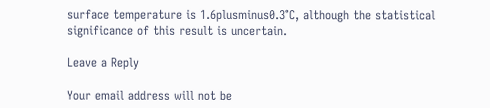surface temperature is 1.6plusminus0.3°C, although the statistical significance of this result is uncertain.

Leave a Reply

Your email address will not be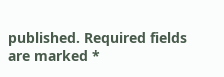published. Required fields are marked *